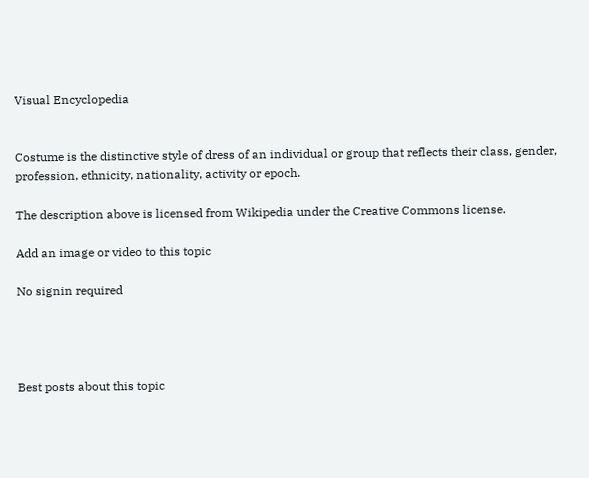Visual Encyclopedia


Costume is the distinctive style of dress of an individual or group that reflects their class, gender, profession, ethnicity, nationality, activity or epoch.

The description above is licensed from Wikipedia under the Creative Commons license.

Add an image or video to this topic

No signin required




Best posts about this topic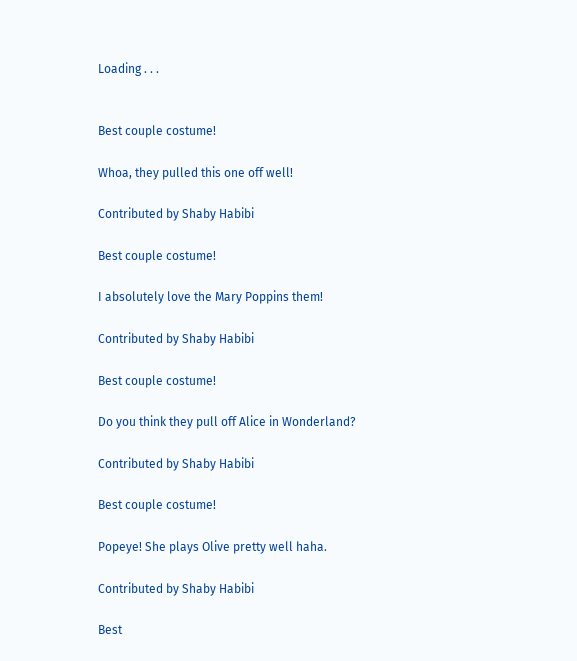Loading . . .


Best couple costume!

Whoa, they pulled this one off well!

Contributed by Shaby Habibi

Best couple costume!

I absolutely love the Mary Poppins them!

Contributed by Shaby Habibi

Best couple costume!

Do you think they pull off Alice in Wonderland?

Contributed by Shaby Habibi

Best couple costume!

Popeye! She plays Olive pretty well haha.

Contributed by Shaby Habibi

Best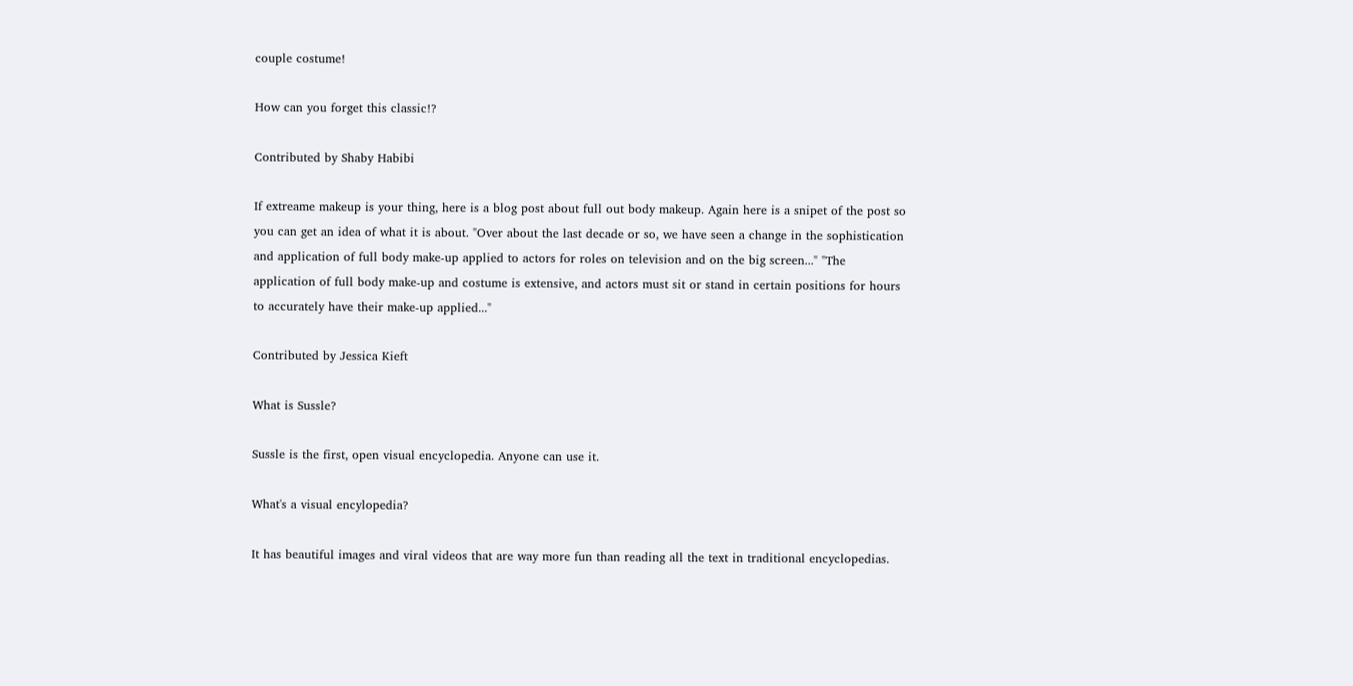couple costume!

How can you forget this classic!?

Contributed by Shaby Habibi

If extreame makeup is your thing, here is a blog post about full out body makeup. Again here is a snipet of the post so you can get an idea of what it is about. "Over about the last decade or so, we have seen a change in the sophistication and application of full body make-up applied to actors for roles on television and on the big screen..." "The application of full body make-up and costume is extensive, and actors must sit or stand in certain positions for hours to accurately have their make-up applied..."

Contributed by Jessica Kieft

What is Sussle?

Sussle is the first, open visual encyclopedia. Anyone can use it.

What's a visual encylopedia?

It has beautiful images and viral videos that are way more fun than reading all the text in traditional encyclopedias.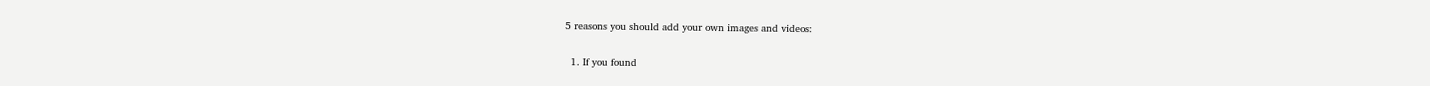5 reasons you should add your own images and videos:

  1. If you found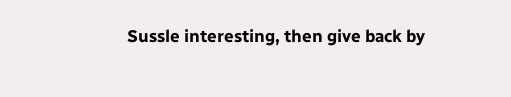Sussle interesting, then give back by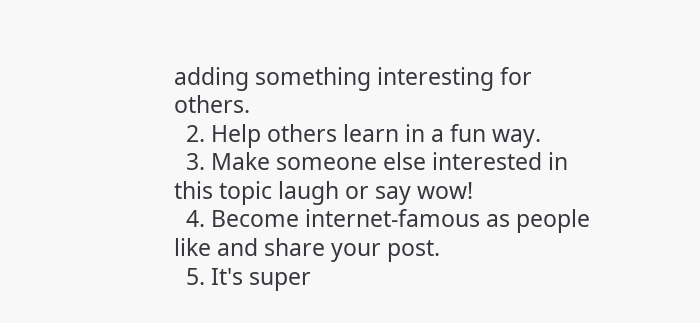adding something interesting for others.
  2. Help others learn in a fun way.
  3. Make someone else interested in this topic laugh or say wow!
  4. Become internet-famous as people like and share your post.
  5. It's super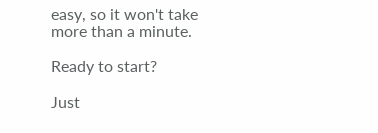easy, so it won't take more than a minute.

Ready to start?

Just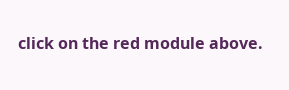click on the red module above.